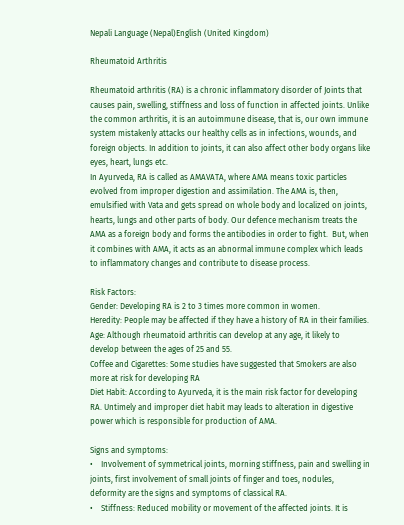Nepali Language (Nepal)English (United Kingdom)

Rheumatoid Arthritis

Rheumatoid arthritis (RA) is a chronic inflammatory disorder of Joints that causes pain, swelling, stiffness and loss of function in affected joints. Unlike the common arthritis, it is an autoimmune disease, that is, our own immune system mistakenly attacks our healthy cells as in infections, wounds, and foreign objects. In addition to joints, it can also affect other body organs like eyes, heart, lungs etc.
In Ayurveda, RA is called as AMAVATA, where AMA means toxic particles evolved from improper digestion and assimilation. The AMA is, then, emulsified with Vata and gets spread on whole body and localized on joints, hearts, lungs and other parts of body. Our defence mechanism treats the AMA as a foreign body and forms the antibodies in order to fight.  But, when it combines with AMA, it acts as an abnormal immune complex which leads to inflammatory changes and contribute to disease process.

Risk Factors:
Gender: Developing RA is 2 to 3 times more common in women.
Heredity: People may be affected if they have a history of RA in their families.
Age: Although rheumatoid arthritis can develop at any age, it likely to develop between the ages of 25 and 55.
Coffee and Cigarettes: Some studies have suggested that Smokers are also more at risk for developing RA
Diet Habit: According to Ayurveda, it is the main risk factor for developing RA. Untimely and improper diet habit may leads to alteration in digestive power which is responsible for production of AMA.

Signs and symptoms:
•    Involvement of symmetrical joints, morning stiffness, pain and swelling in joints, first involvement of small joints of finger and toes, nodules, deformity are the signs and symptoms of classical RA.
•    Stiffness: Reduced mobility or movement of the affected joints. It is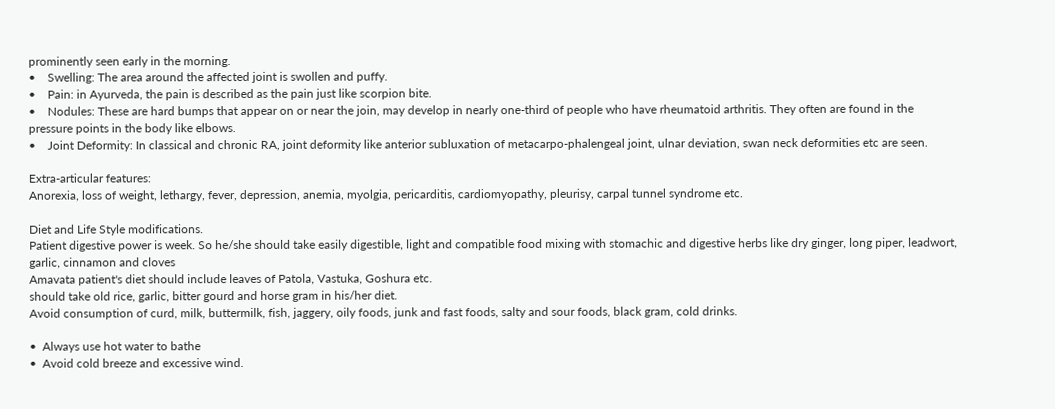prominently seen early in the morning.
•    Swelling: The area around the affected joint is swollen and puffy.
•    Pain: in Ayurveda, the pain is described as the pain just like scorpion bite.
•    Nodules: These are hard bumps that appear on or near the join, may develop in nearly one-third of people who have rheumatoid arthritis. They often are found in the pressure points in the body like elbows.
•    Joint Deformity: In classical and chronic RA, joint deformity like anterior subluxation of metacarpo-phalengeal joint, ulnar deviation, swan neck deformities etc are seen.

Extra-articular features:
Anorexia, loss of weight, lethargy, fever, depression, anemia, myolgia, pericarditis, cardiomyopathy, pleurisy, carpal tunnel syndrome etc.

Diet and Life Style modifications.
Patient digestive power is week. So he/she should take easily digestible, light and compatible food mixing with stomachic and digestive herbs like dry ginger, long piper, leadwort, garlic, cinnamon and cloves
Amavata patient's diet should include leaves of Patola, Vastuka, Goshura etc.
should take old rice, garlic, bitter gourd and horse gram in his/her diet.
Avoid consumption of curd, milk, buttermilk, fish, jaggery, oily foods, junk and fast foods, salty and sour foods, black gram, cold drinks.

•  Always use hot water to bathe
•  Avoid cold breeze and excessive wind.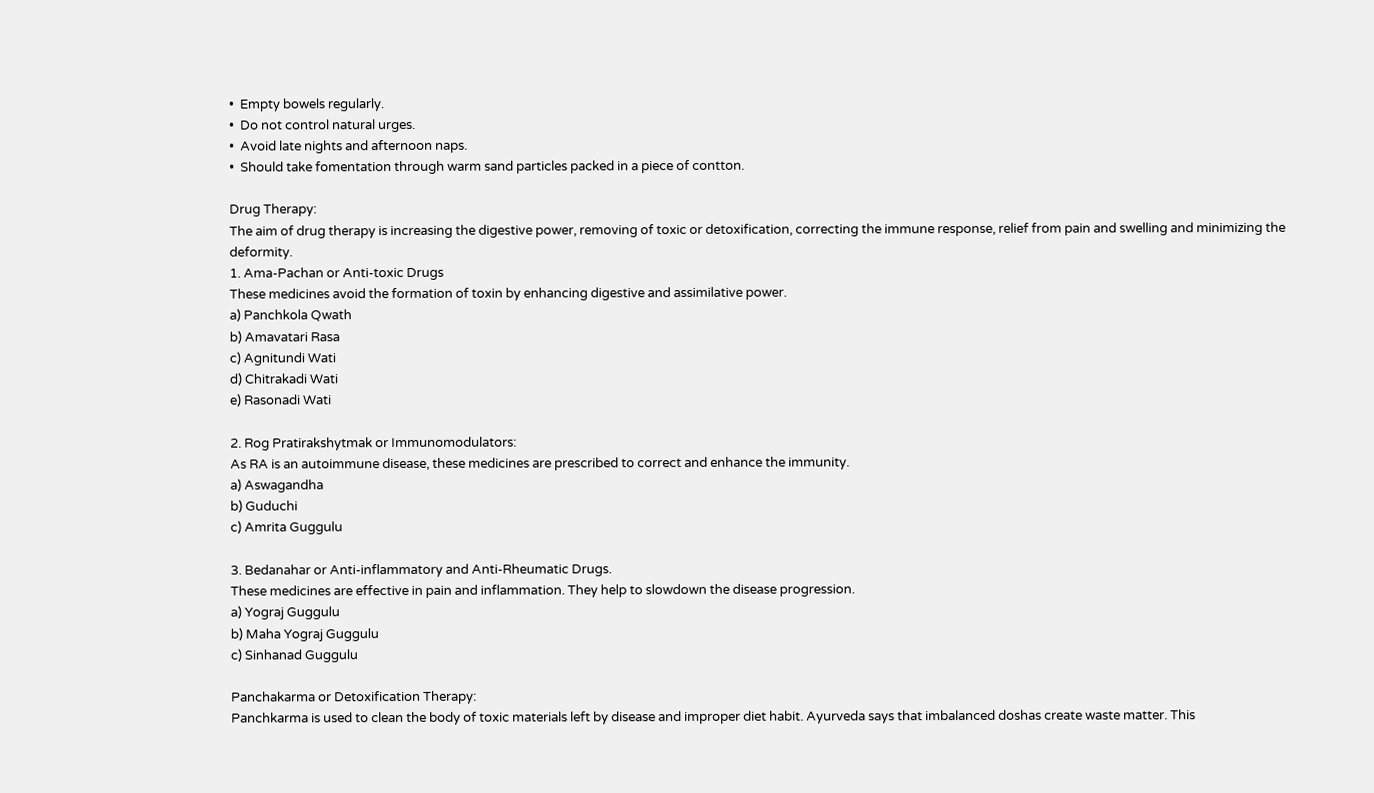•  Empty bowels regularly.
•  Do not control natural urges.
•  Avoid late nights and afternoon naps.
•  Should take fomentation through warm sand particles packed in a piece of contton.

Drug Therapy:
The aim of drug therapy is increasing the digestive power, removing of toxic or detoxification, correcting the immune response, relief from pain and swelling and minimizing the deformity.
1. Ama-Pachan or Anti-toxic Drugs
These medicines avoid the formation of toxin by enhancing digestive and assimilative power.
a) Panchkola Qwath
b) Amavatari Rasa
c) Agnitundi Wati
d) Chitrakadi Wati
e) Rasonadi Wati

2. Rog Pratirakshytmak or Immunomodulators:
As RA is an autoimmune disease, these medicines are prescribed to correct and enhance the immunity.
a) Aswagandha
b) Guduchi
c) Amrita Guggulu

3. Bedanahar or Anti-inflammatory and Anti-Rheumatic Drugs.
These medicines are effective in pain and inflammation. They help to slowdown the disease progression.
a) Yograj Guggulu
b) Maha Yograj Guggulu
c) Sinhanad Guggulu

Panchakarma or Detoxification Therapy:
Panchkarma is used to clean the body of toxic materials left by disease and improper diet habit. Ayurveda says that imbalanced doshas create waste matter. This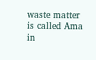waste matter is called Ama in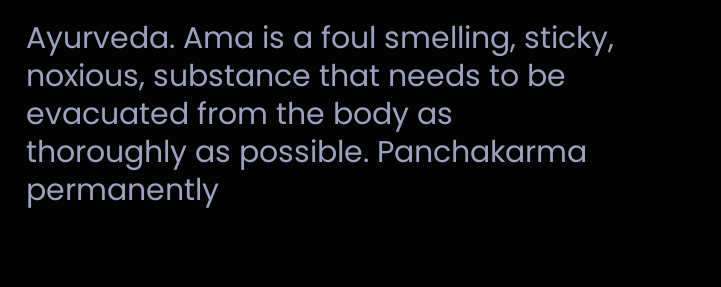Ayurveda. Ama is a foul smelling, sticky, noxious, substance that needs to be evacuated from the body as thoroughly as possible. Panchakarma permanently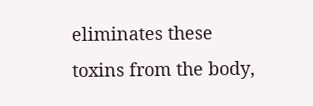eliminates these toxins from the body,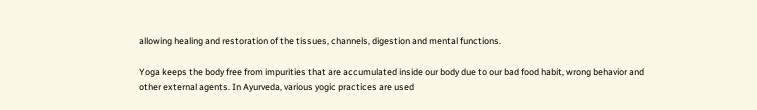allowing healing and restoration of the tissues, channels, digestion and mental functions.

Yoga keeps the body free from impurities that are accumulated inside our body due to our bad food habit, wrong behavior and other external agents. In Ayurveda, various yogic practices are used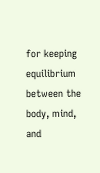for keeping equilibrium between the body, mind, and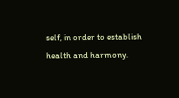self, in order to establish health and harmony.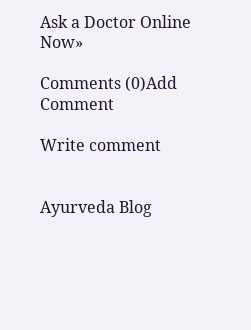Ask a Doctor Online Now»

Comments (0)Add Comment

Write comment


Ayurveda Blog